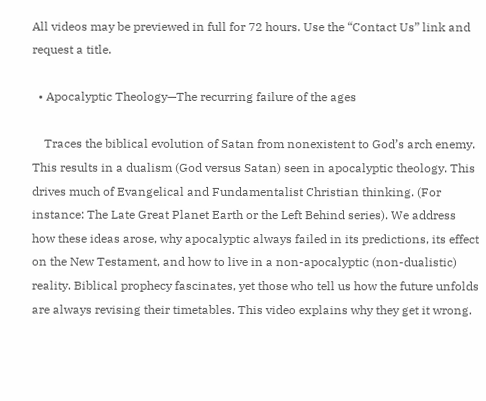All videos may be previewed in full for 72 hours. Use the “Contact Us” link and request a title.

  • Apocalyptic Theology—The recurring failure of the ages

    Traces the biblical evolution of Satan from nonexistent to God’s arch enemy. This results in a dualism (God versus Satan) seen in apocalyptic theology. This drives much of Evangelical and Fundamentalist Christian thinking. (For instance: The Late Great Planet Earth or the Left Behind series). We address how these ideas arose, why apocalyptic always failed in its predictions, its effect on the New Testament, and how to live in a non-apocalyptic (non-dualistic) reality. Biblical prophecy fascinates, yet those who tell us how the future unfolds are always revising their timetables. This video explains why they get it wrong.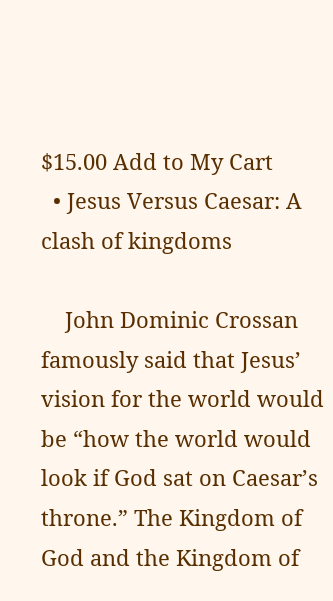$15.00 Add to My Cart
  • Jesus Versus Caesar: A clash of kingdoms

    John Dominic Crossan famously said that Jesus’ vision for the world would be “how the world would look if God sat on Caesar’s throne.” The Kingdom of God and the Kingdom of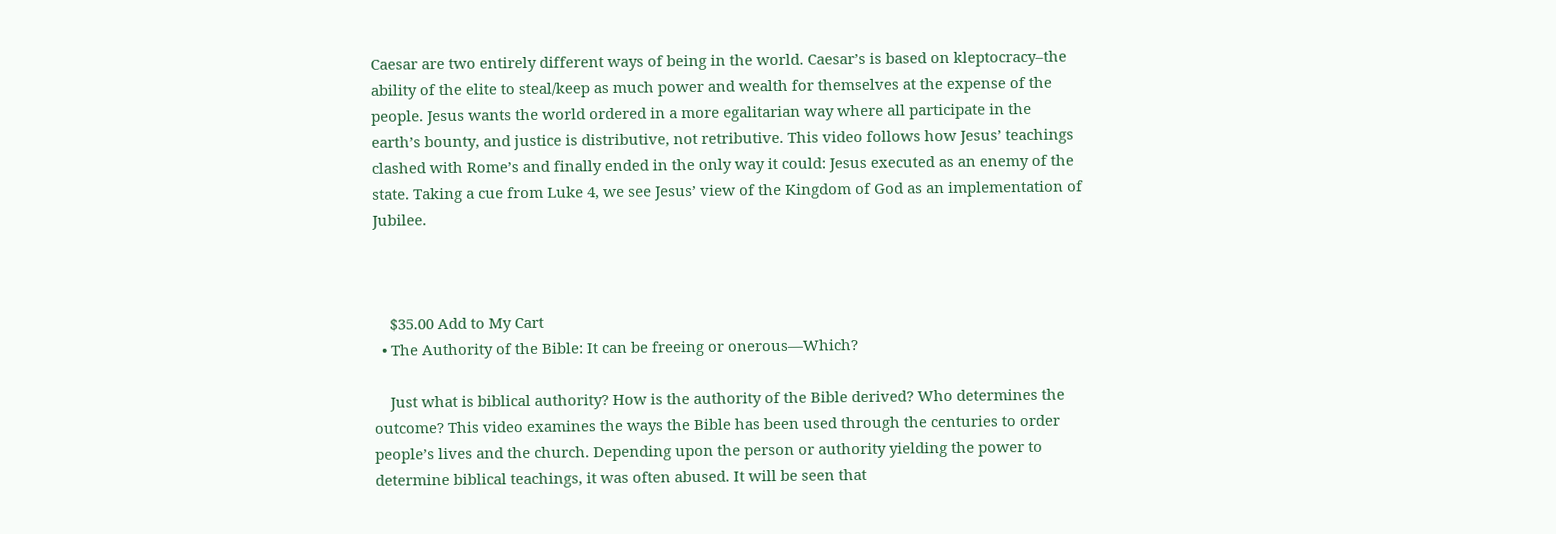Caesar are two entirely different ways of being in the world. Caesar’s is based on kleptocracy–the ability of the elite to steal/keep as much power and wealth for themselves at the expense of the people. Jesus wants the world ordered in a more egalitarian way where all participate in the earth’s bounty, and justice is distributive, not retributive. This video follows how Jesus’ teachings clashed with Rome’s and finally ended in the only way it could: Jesus executed as an enemy of the state. Taking a cue from Luke 4, we see Jesus’ view of the Kingdom of God as an implementation of Jubilee.



    $35.00 Add to My Cart
  • The Authority of the Bible: It can be freeing or onerous—Which?

    Just what is biblical authority? How is the authority of the Bible derived? Who determines the outcome? This video examines the ways the Bible has been used through the centuries to order people’s lives and the church. Depending upon the person or authority yielding the power to determine biblical teachings, it was often abused. It will be seen that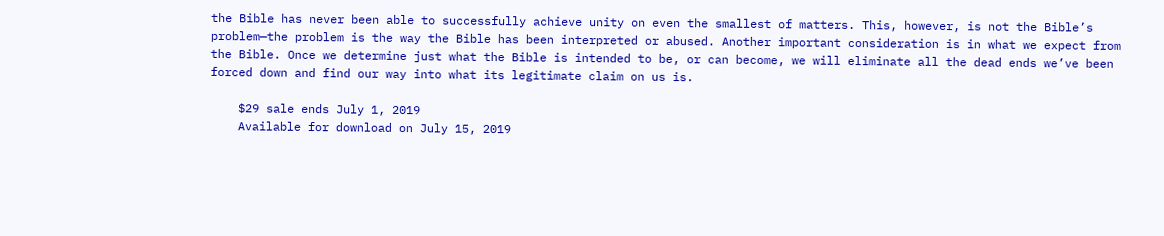the Bible has never been able to successfully achieve unity on even the smallest of matters. This, however, is not the Bible’s problem—the problem is the way the Bible has been interpreted or abused. Another important consideration is in what we expect from the Bible. Once we determine just what the Bible is intended to be, or can become, we will eliminate all the dead ends we’ve been forced down and find our way into what its legitimate claim on us is.

    $29 sale ends July 1, 2019
    Available for download on July 15, 2019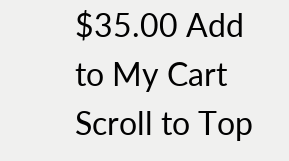$35.00 Add to My Cart
Scroll to Top